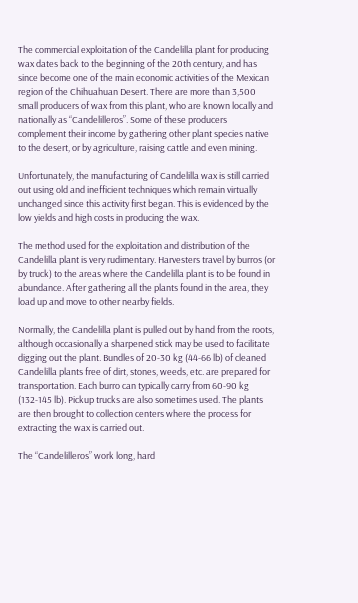The commercial exploitation of the Candelilla plant for producing wax dates back to the beginning of the 20th century, and has since become one of the main economic activities of the Mexican region of the Chihuahuan Desert. There are more than 3,500 small producers of wax from this plant, who are known locally and nationally as “Candelilleros”. Some of these producers complement their income by gathering other plant species native to the desert, or by agriculture, raising cattle and even mining.

Unfortunately, the manufacturing of Candelilla wax is still carried out using old and inefficient techniques which remain virtually unchanged since this activity first began. This is evidenced by the low yields and high costs in producing the wax.

The method used for the exploitation and distribution of the Candelilla plant is very rudimentary. Harvesters travel by burros (or by truck) to the areas where the Candelilla plant is to be found in abundance. After gathering all the plants found in the area, they load up and move to other nearby fields.

Normally, the Candelilla plant is pulled out by hand from the roots, although occasionally a sharpened stick may be used to facilitate digging out the plant. Bundles of 20-30 kg (44-66 lb) of cleaned Candelilla plants free of dirt, stones, weeds, etc. are prepared for transportation. Each burro can typically carry from 60-90 kg (132-145 lb). Pickup trucks are also sometimes used. The plants are then brought to collection centers where the process for extracting the wax is carried out.

The “Candelilleros” work long, hard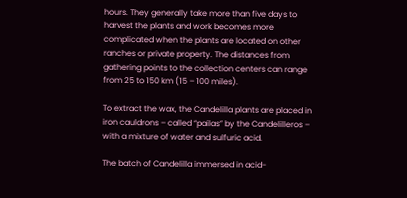hours. They generally take more than five days to harvest the plants and work becomes more complicated when the plants are located on other ranches or private property. The distances from gathering points to the collection centers can range from 25 to 150 km (15 – 100 miles).

To extract the wax, the Candelilla plants are placed in iron cauldrons – called “pailas” by the Candelilleros – with a mixture of water and sulfuric acid.

The batch of Candelilla immersed in acid-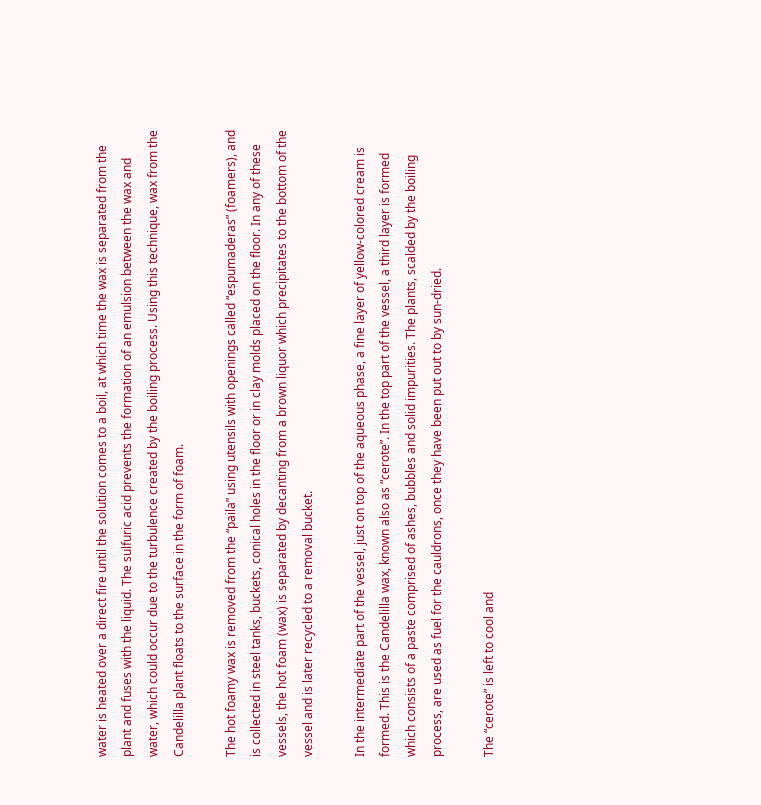water is heated over a direct fire until the solution comes to a boil, at which time the wax is separated from the plant and fuses with the liquid. The sulfuric acid prevents the formation of an emulsion between the wax and water, which could occur due to the turbulence created by the boiling process. Using this technique, wax from the Candelilla plant floats to the surface in the form of foam.

The hot foamy wax is removed from the “paila” using utensils with openings called “espumaderas” (foamers), and is collected in steel tanks, buckets, conical holes in the floor or in clay molds placed on the floor. In any of these vessels, the hot foam (wax) is separated by decanting from a brown liquor which precipitates to the bottom of the vessel and is later recycled to a removal bucket.

In the intermediate part of the vessel, just on top of the aqueous phase, a fine layer of yellow-colored cream is formed. This is the Candelilla wax, known also as “cerote”. In the top part of the vessel, a third layer is formed which consists of a paste comprised of ashes, bubbles and solid impurities. The plants, scalded by the boiling process, are used as fuel for the cauldrons, once they have been put out to by sun-dried.

The “cerote” is left to cool and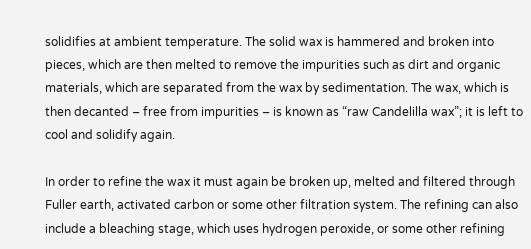solidifies at ambient temperature. The solid wax is hammered and broken into pieces, which are then melted to remove the impurities such as dirt and organic materials, which are separated from the wax by sedimentation. The wax, which is then decanted – free from impurities – is known as “raw Candelilla wax”; it is left to cool and solidify again.

In order to refine the wax it must again be broken up, melted and filtered through Fuller earth, activated carbon or some other filtration system. The refining can also include a bleaching stage, which uses hydrogen peroxide, or some other refining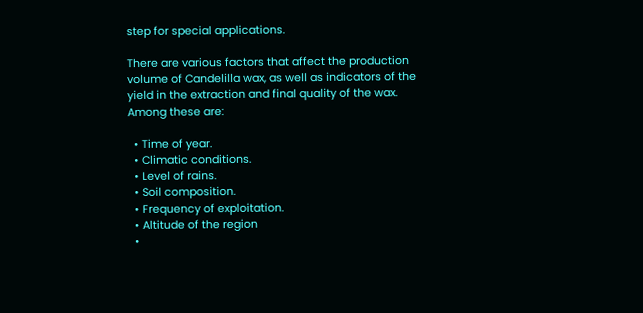step for special applications.

There are various factors that affect the production volume of Candelilla wax, as well as indicators of the yield in the extraction and final quality of the wax. Among these are:

  • Time of year.
  • Climatic conditions.
  • Level of rains.
  • Soil composition.
  • Frequency of exploitation.
  • Altitude of the region
  •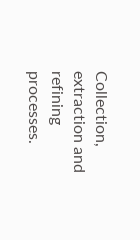Collection, extraction and refining processes.